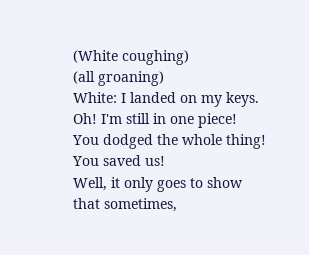(White coughing)
(all groaning)
White: I landed on my keys.
Oh! I'm still in one piece!
You dodged the whole thing!
You saved us!
Well, it only goes to show
that sometimes,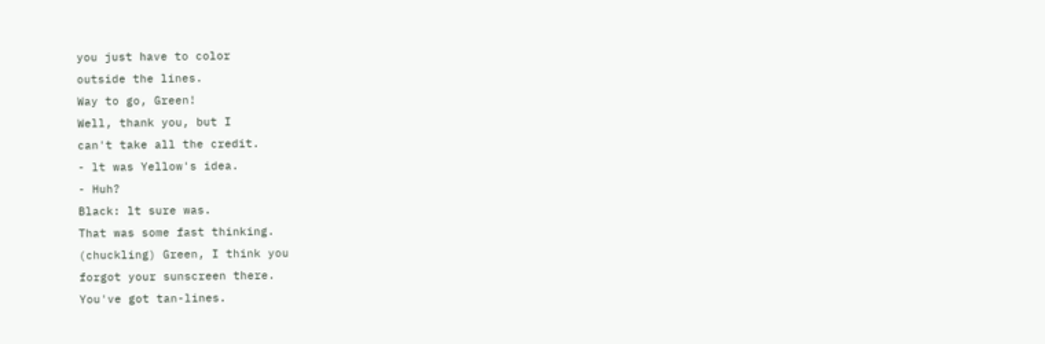you just have to color
outside the lines.
Way to go, Green!
Well, thank you, but I
can't take all the credit.
- lt was Yellow's idea.
- Huh?
Black: lt sure was.
That was some fast thinking.
(chuckling) Green, I think you
forgot your sunscreen there.
You've got tan-lines.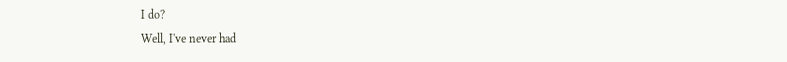I do?
Well, I've never had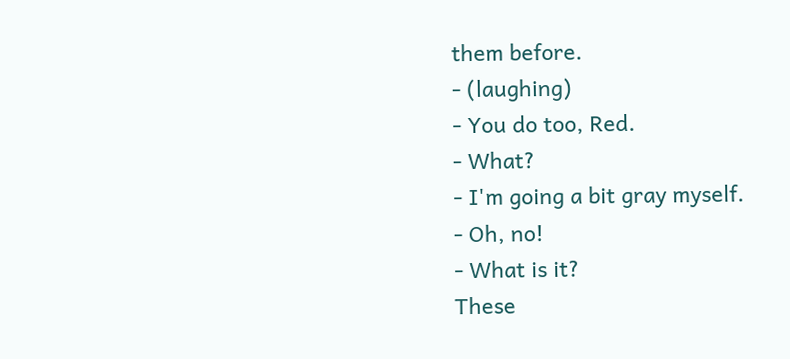them before.
- (laughing)
- You do too, Red.
- What?
- I'm going a bit gray myself.
- Oh, no!
- What is it?
These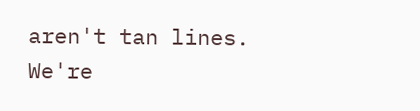aren't tan lines.
We're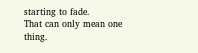starting to fade.
That can only mean one thing.